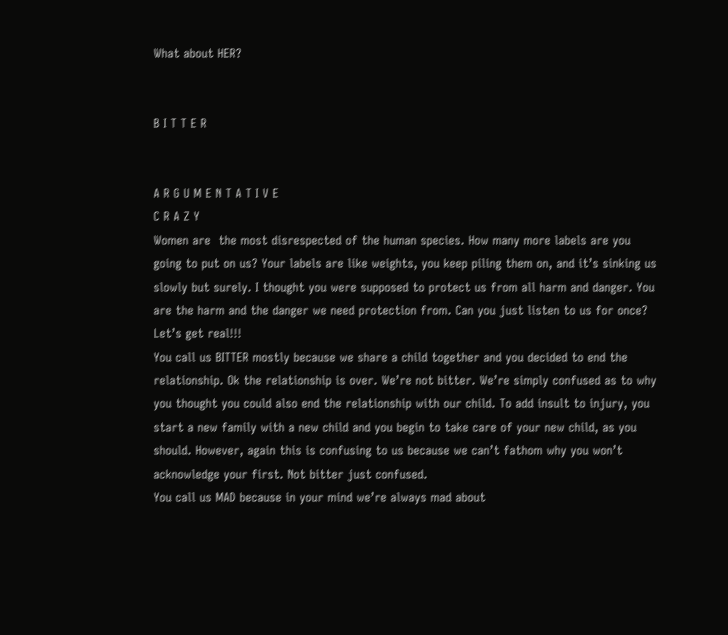What about HER?


B I T T E R


A R G U M E N T A T I V E
C R A Z Y
Women are  the most disrespected of the human species. How many more labels are you going to put on us? Your labels are like weights, you keep piling them on, and it’s sinking us slowly but surely. I thought you were supposed to protect us from all harm and danger. You are the harm and the danger we need protection from. Can you just listen to us for once? Let’s get real!!!
You call us BITTER mostly because we share a child together and you decided to end the relationship. Ok the relationship is over. We’re not bitter. We’re simply confused as to why you thought you could also end the relationship with our child. To add insult to injury, you start a new family with a new child and you begin to take care of your new child, as you should. However, again this is confusing to us because we can’t fathom why you won’t acknowledge your first. Not bitter just confused.
You call us MAD because in your mind we’re always mad about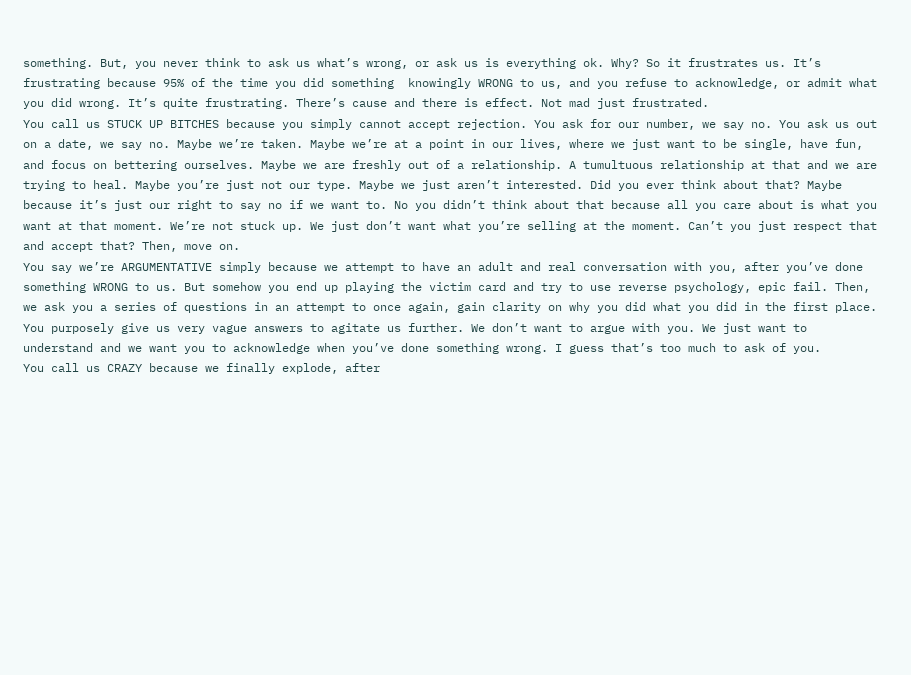something. But, you never think to ask us what’s wrong, or ask us is everything ok. Why? So it frustrates us. It’s frustrating because 95% of the time you did something  knowingly WRONG to us, and you refuse to acknowledge, or admit what you did wrong. It’s quite frustrating. There’s cause and there is effect. Not mad just frustrated.
You call us STUCK UP BITCHES because you simply cannot accept rejection. You ask for our number, we say no. You ask us out on a date, we say no. Maybe we’re taken. Maybe we’re at a point in our lives, where we just want to be single, have fun, and focus on bettering ourselves. Maybe we are freshly out of a relationship. A tumultuous relationship at that and we are trying to heal. Maybe you’re just not our type. Maybe we just aren’t interested. Did you ever think about that? Maybe because it’s just our right to say no if we want to. No you didn’t think about that because all you care about is what you want at that moment. We’re not stuck up. We just don’t want what you’re selling at the moment. Can’t you just respect that and accept that? Then, move on.
You say we’re ARGUMENTATIVE simply because we attempt to have an adult and real conversation with you, after you’ve done something WRONG to us. But somehow you end up playing the victim card and try to use reverse psychology, epic fail. Then, we ask you a series of questions in an attempt to once again, gain clarity on why you did what you did in the first place. You purposely give us very vague answers to agitate us further. We don’t want to argue with you. We just want to understand and we want you to acknowledge when you’ve done something wrong. I guess that’s too much to ask of you.
You call us CRAZY because we finally explode, after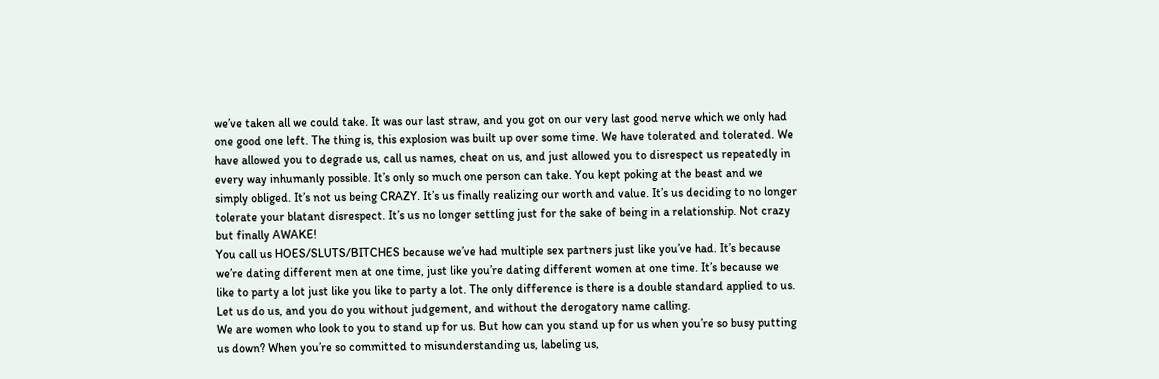we’ve taken all we could take. It was our last straw, and you got on our very last good nerve which we only had one good one left. The thing is, this explosion was built up over some time. We have tolerated and tolerated. We have allowed you to degrade us, call us names, cheat on us, and just allowed you to disrespect us repeatedly in every way inhumanly possible. It’s only so much one person can take. You kept poking at the beast and we simply obliged. It’s not us being CRAZY. It’s us finally realizing our worth and value. It’s us deciding to no longer tolerate your blatant disrespect. It’s us no longer settling just for the sake of being in a relationship. Not crazy but finally AWAKE!
You call us HOES/SLUTS/BITCHES because we’ve had multiple sex partners just like you’ve had. It’s because we’re dating different men at one time, just like you’re dating different women at one time. It’s because we like to party a lot just like you like to party a lot. The only difference is there is a double standard applied to us. Let us do us, and you do you without judgement, and without the derogatory name calling.
We are women who look to you to stand up for us. But how can you stand up for us when you’re so busy putting us down? When you’re so committed to misunderstanding us, labeling us,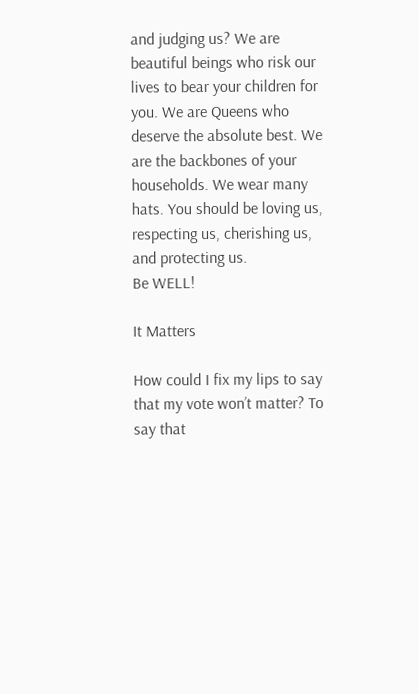and judging us? We are beautiful beings who risk our lives to bear your children for you. We are Queens who deserve the absolute best. We are the backbones of your households. We wear many hats. You should be loving us, respecting us, cherishing us, and protecting us.
Be WELL!

It Matters

How could I fix my lips to say that my vote won’t matter? To say that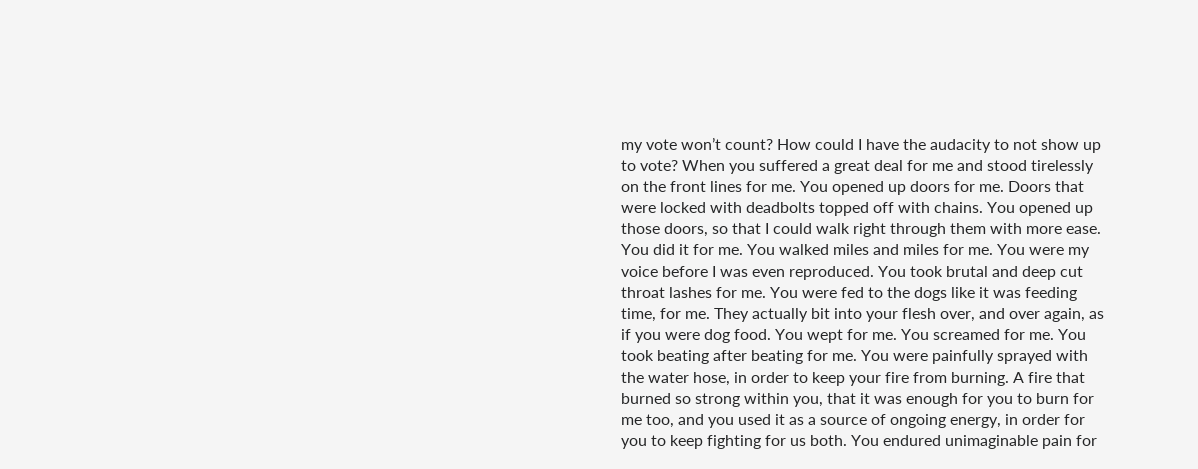my vote won’t count? How could I have the audacity to not show up to vote? When you suffered a great deal for me and stood tirelessly on the front lines for me. You opened up doors for me. Doors that were locked with deadbolts topped off with chains. You opened up those doors, so that I could walk right through them with more ease. You did it for me. You walked miles and miles for me. You were my voice before I was even reproduced. You took brutal and deep cut throat lashes for me. You were fed to the dogs like it was feeding time, for me. They actually bit into your flesh over, and over again, as if you were dog food. You wept for me. You screamed for me. You took beating after beating for me. You were painfully sprayed with the water hose, in order to keep your fire from burning. A fire that burned so strong within you, that it was enough for you to burn for me too, and you used it as a source of ongoing energy, in order for you to keep fighting for us both. You endured unimaginable pain for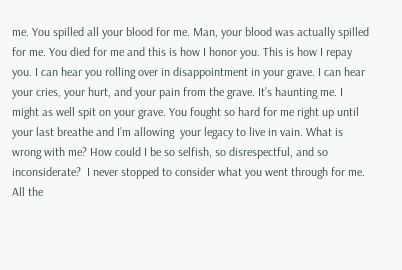me. You spilled all your blood for me. Man, your blood was actually spilled for me. You died for me and this is how I honor you. This is how I repay you. I can hear you rolling over in disappointment in your grave. I can hear your cries, your hurt, and your pain from the grave. It’s haunting me. I might as well spit on your grave. You fought so hard for me right up until your last breathe and I’m allowing  your legacy to live in vain. What is wrong with me? How could I be so selfish, so disrespectful, and so inconsiderate?  I never stopped to consider what you went through for me. All the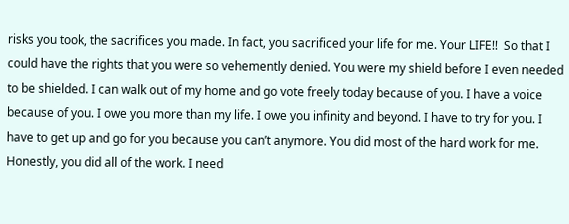risks you took, the sacrifices you made. In fact, you sacrificed your life for me. Your LIFE!!  So that I could have the rights that you were so vehemently denied. You were my shield before I even needed to be shielded. I can walk out of my home and go vote freely today because of you. I have a voice because of you. I owe you more than my life. I owe you infinity and beyond. I have to try for you. I have to get up and go for you because you can’t anymore. You did most of the hard work for me. Honestly, you did all of the work. I need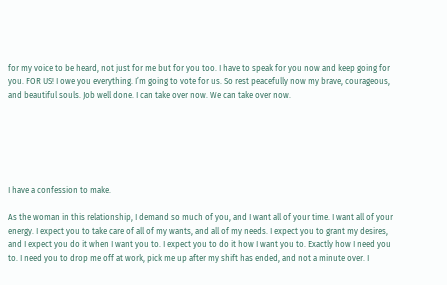for my voice to be heard, not just for me but for you too. I have to speak for you now and keep going for you. FOR US! I owe you everything. I’m going to vote for us. So rest peacefully now my brave, courageous, and beautiful souls. Job well done. I can take over now. We can take over now.






I have a confession to make.

As the woman in this relationship, I demand so much of you, and I want all of your time. I want all of your energy. I expect you to take care of all of my wants, and all of my needs. I expect you to grant my desires, and I expect you do it when I want you to. I expect you to do it how I want you to. Exactly how I need you to. I need you to drop me off at work, pick me up after my shift has ended, and not a minute over. I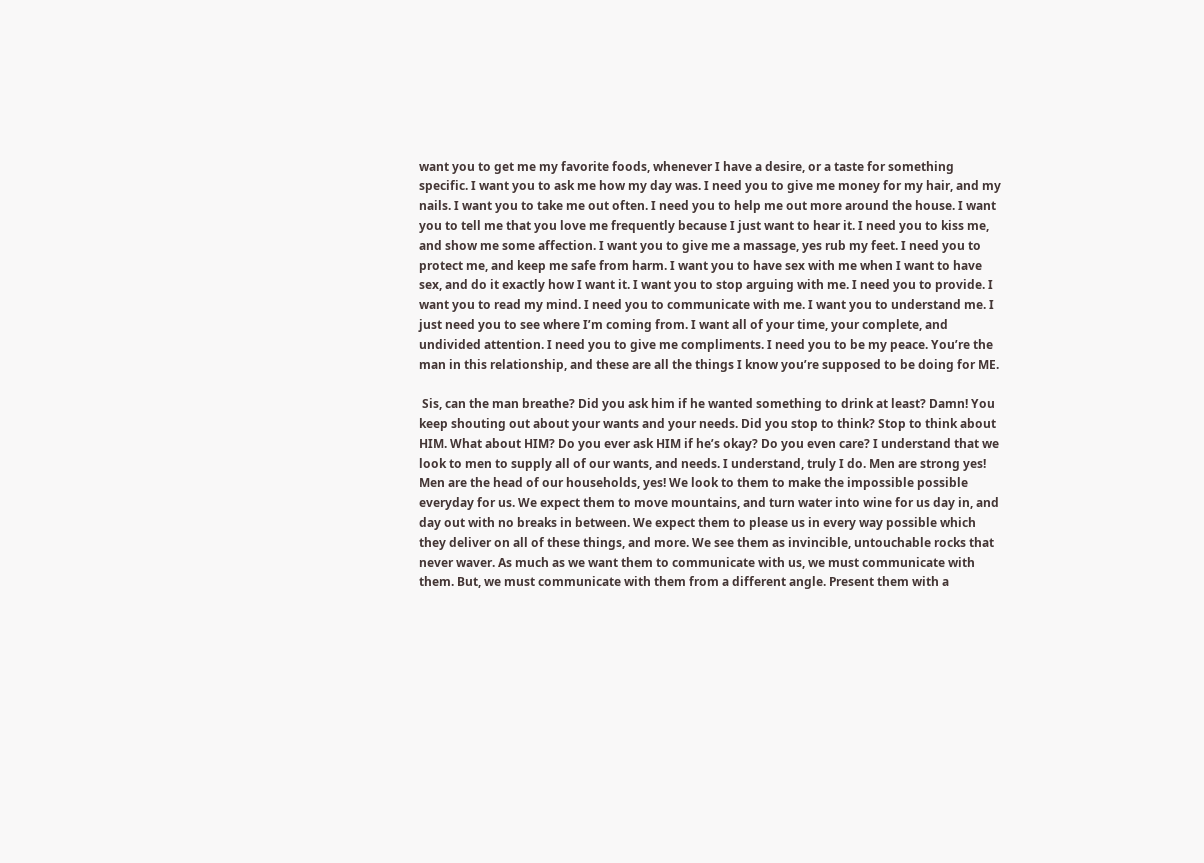want you to get me my favorite foods, whenever I have a desire, or a taste for something specific. I want you to ask me how my day was. I need you to give me money for my hair, and my nails. I want you to take me out often. I need you to help me out more around the house. I want you to tell me that you love me frequently because I just want to hear it. I need you to kiss me, and show me some affection. I want you to give me a massage, yes rub my feet. I need you to protect me, and keep me safe from harm. I want you to have sex with me when I want to have sex, and do it exactly how I want it. I want you to stop arguing with me. I need you to provide. I want you to read my mind. I need you to communicate with me. I want you to understand me. I just need you to see where I’m coming from. I want all of your time, your complete, and undivided attention. I need you to give me compliments. I need you to be my peace. You’re the man in this relationship, and these are all the things I know you’re supposed to be doing for ME.

 Sis, can the man breathe? Did you ask him if he wanted something to drink at least? Damn! You keep shouting out about your wants and your needs. Did you stop to think? Stop to think about HIM. What about HIM? Do you ever ask HIM if he’s okay? Do you even care? I understand that we look to men to supply all of our wants, and needs. I understand, truly I do. Men are strong yes! Men are the head of our households, yes! We look to them to make the impossible possible everyday for us. We expect them to move mountains, and turn water into wine for us day in, and day out with no breaks in between. We expect them to please us in every way possible which they deliver on all of these things, and more. We see them as invincible, untouchable rocks that never waver. As much as we want them to communicate with us, we must communicate with them. But, we must communicate with them from a different angle. Present them with a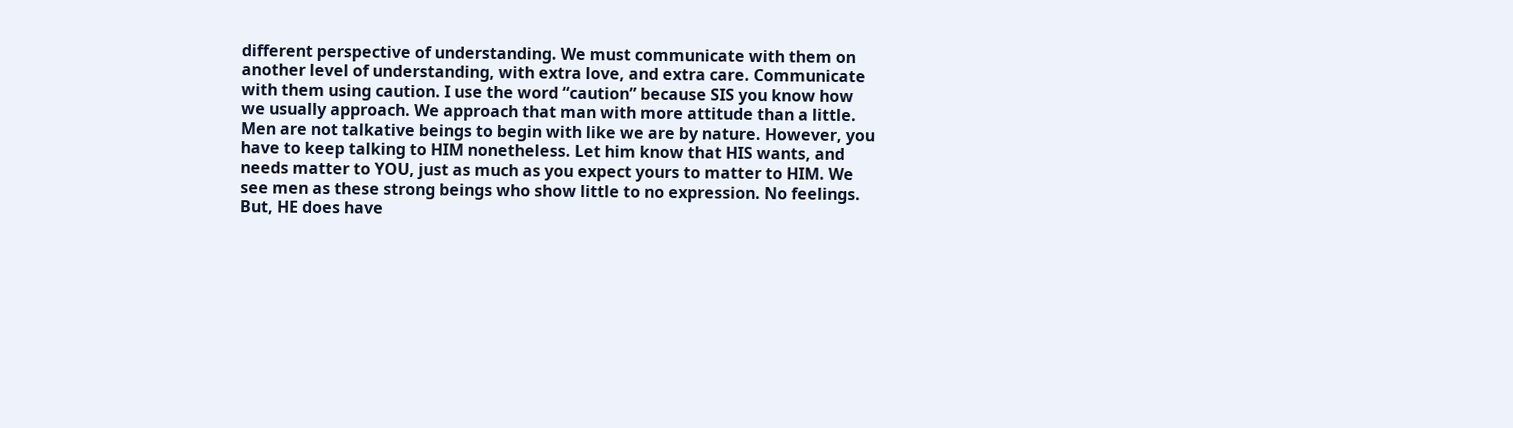different perspective of understanding. We must communicate with them on another level of understanding, with extra love, and extra care. Communicate with them using caution. I use the word “caution” because SIS you know how we usually approach. We approach that man with more attitude than a little. Men are not talkative beings to begin with like we are by nature. However, you have to keep talking to HIM nonetheless. Let him know that HIS wants, and needs matter to YOU, just as much as you expect yours to matter to HIM. We see men as these strong beings who show little to no expression. No feelings. But, HE does have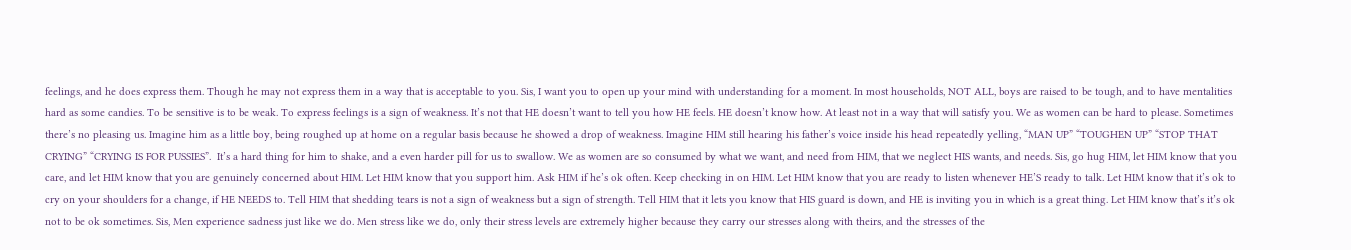feelings, and he does express them. Though he may not express them in a way that is acceptable to you. Sis, I want you to open up your mind with understanding for a moment. In most households, NOT ALL, boys are raised to be tough, and to have mentalities hard as some candies. To be sensitive is to be weak. To express feelings is a sign of weakness. It’s not that HE doesn’t want to tell you how HE feels. HE doesn’t know how. At least not in a way that will satisfy you. We as women can be hard to please. Sometimes there’s no pleasing us. Imagine him as a little boy, being roughed up at home on a regular basis because he showed a drop of weakness. Imagine HIM still hearing his father’s voice inside his head repeatedly yelling, “MAN UP” “TOUGHEN UP” “STOP THAT CRYING” “CRYING IS FOR PUSSIES”.  It’s a hard thing for him to shake, and a even harder pill for us to swallow. We as women are so consumed by what we want, and need from HIM, that we neglect HIS wants, and needs. Sis, go hug HIM, let HIM know that you care, and let HIM know that you are genuinely concerned about HIM. Let HIM know that you support him. Ask HIM if he’s ok often. Keep checking in on HIM. Let HIM know that you are ready to listen whenever HE’S ready to talk. Let HIM know that it’s ok to cry on your shoulders for a change, if HE NEEDS to. Tell HIM that shedding tears is not a sign of weakness but a sign of strength. Tell HIM that it lets you know that HIS guard is down, and HE is inviting you in which is a great thing. Let HIM know that’s it’s ok not to be ok sometimes. Sis, Men experience sadness just like we do. Men stress like we do, only their stress levels are extremely higher because they carry our stresses along with theirs, and the stresses of the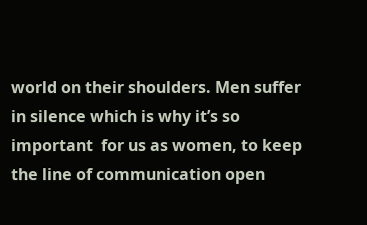world on their shoulders. Men suffer in silence which is why it’s so important  for us as women, to keep the line of communication open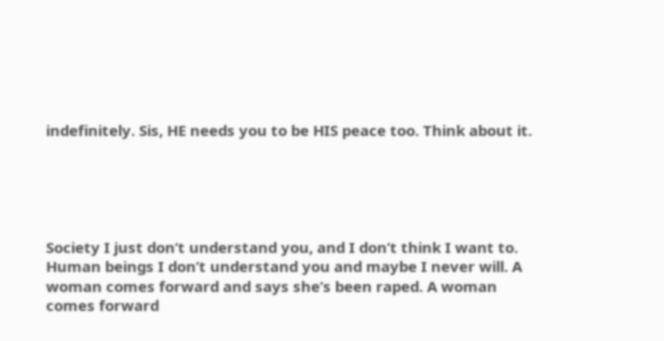indefinitely. Sis, HE needs you to be HIS peace too. Think about it.





Society I just don’t understand you, and I don’t think I want to. Human beings I don’t understand you and maybe I never will. A woman comes forward and says she’s been raped. A woman comes forward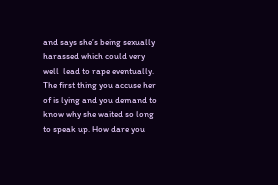and says she’s being sexually harassed which could very well  lead to rape eventually. The first thing you accuse her of is lying and you demand to know why she waited so long to speak up. How dare you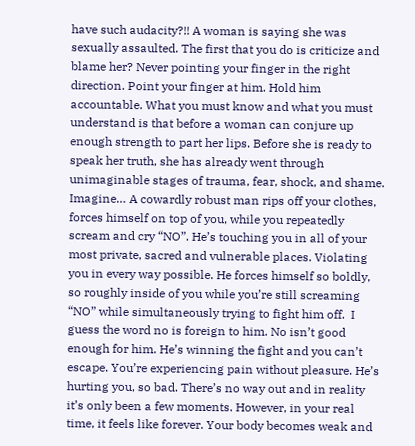have such audacity?!! A woman is saying she was sexually assaulted. The first that you do is criticize and blame her? Never pointing your finger in the right direction. Point your finger at him. Hold him accountable. What you must know and what you must understand is that before a woman can conjure up enough strength to part her lips. Before she is ready to speak her truth, she has already went through unimaginable stages of trauma, fear, shock, and shame. Imagine… A cowardly robust man rips off your clothes, forces himself on top of you, while you repeatedly scream and cry “NO”. He’s touching you in all of your most private, sacred and vulnerable places. Violating you in every way possible. He forces himself so boldly, so roughly inside of you while you’re still screaming “NO” while simultaneously trying to fight him off.  I guess the word no is foreign to him. No isn’t good enough for him. He’s winning the fight and you can’t escape. You’re experiencing pain without pleasure. He’s hurting you, so bad. There’s no way out and in reality it’s only been a few moments. However, in your real time, it feels like forever. Your body becomes weak and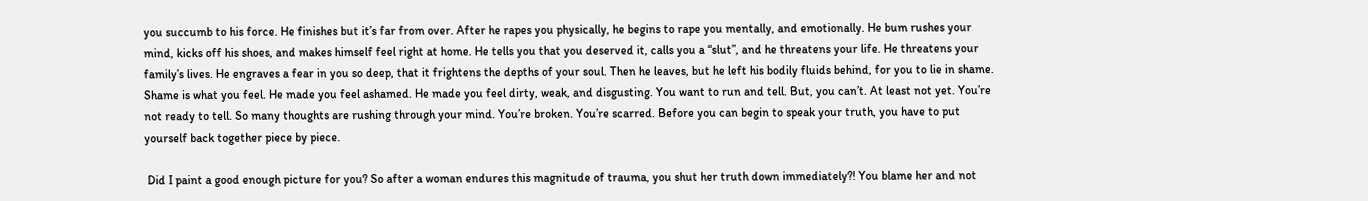you succumb to his force. He finishes but it’s far from over. After he rapes you physically, he begins to rape you mentally, and emotionally. He bum rushes your mind, kicks off his shoes, and makes himself feel right at home. He tells you that you deserved it, calls you a “slut”, and he threatens your life. He threatens your family’s lives. He engraves a fear in you so deep, that it frightens the depths of your soul. Then he leaves, but he left his bodily fluids behind, for you to lie in shame. Shame is what you feel. He made you feel ashamed. He made you feel dirty, weak, and disgusting. You want to run and tell. But, you can’t. At least not yet. You’re not ready to tell. So many thoughts are rushing through your mind. You’re broken. You’re scarred. Before you can begin to speak your truth, you have to put yourself back together piece by piece.

 Did I paint a good enough picture for you? So after a woman endures this magnitude of trauma, you shut her truth down immediately?! You blame her and not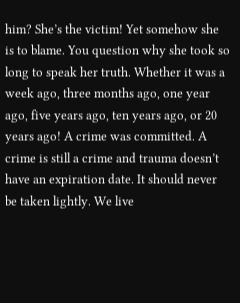him? She’s the victim! Yet somehow she is to blame. You question why she took so long to speak her truth. Whether it was a week ago, three months ago, one year ago, five years ago, ten years ago, or 20 years ago! A crime was committed. A crime is still a crime and trauma doesn’t have an expiration date. It should never be taken lightly. We live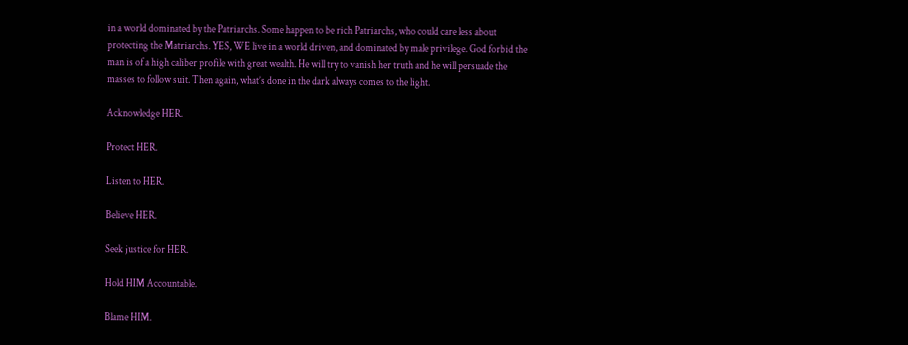in a world dominated by the Patriarchs. Some happen to be rich Patriarchs, who could care less about protecting the Matriarchs. YES, WE live in a world driven, and dominated by male privilege. God forbid the man is of a high caliber profile with great wealth. He will try to vanish her truth and he will persuade the masses to follow suit. Then again, what’s done in the dark always comes to the light.

Acknowledge HER.

Protect HER.

Listen to HER.

Believe HER.

Seek justice for HER.

Hold HIM Accountable.

Blame HIM.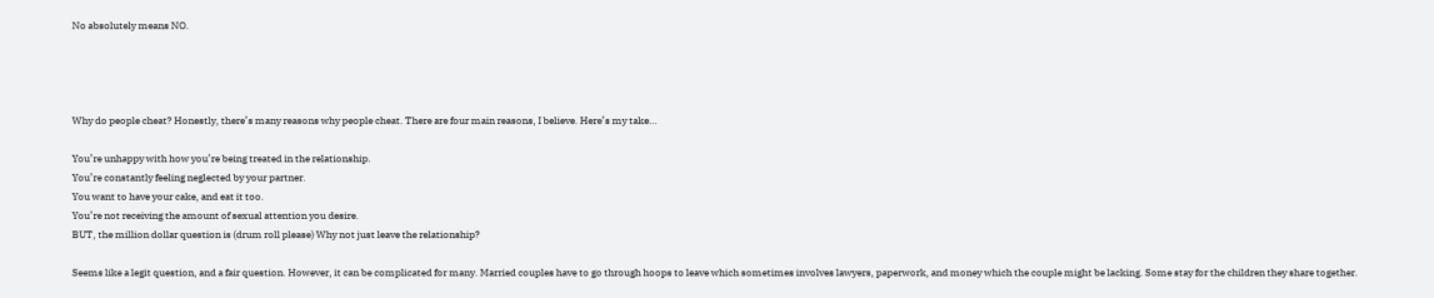No absolutely means NO.




Why do people cheat? Honestly, there’s many reasons why people cheat. There are four main reasons, I believe. Here’s my take…

You’re unhappy with how you’re being treated in the relationship.
You’re constantly feeling neglected by your partner.
You want to have your cake, and eat it too.
You’re not receiving the amount of sexual attention you desire.
BUT, the million dollar question is (drum roll please) Why not just leave the relationship?

Seems like a legit question, and a fair question. However, it can be complicated for many. Married couples have to go through hoops to leave which sometimes involves lawyers, paperwork, and money which the couple might be lacking. Some stay for the children they share together.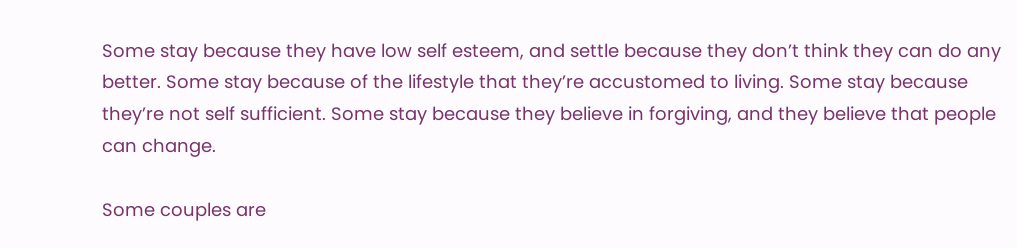Some stay because they have low self esteem, and settle because they don’t think they can do any better. Some stay because of the lifestyle that they’re accustomed to living. Some stay because they’re not self sufficient. Some stay because they believe in forgiving, and they believe that people can change.

Some couples are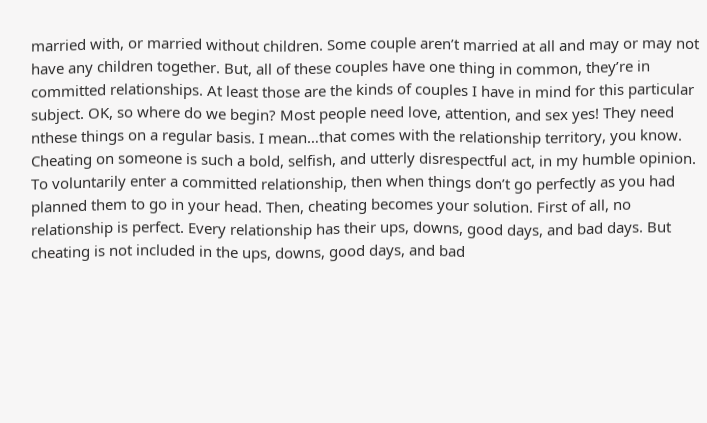married with, or married without children. Some couple aren’t married at all and may or may not have any children together. But, all of these couples have one thing in common, they’re in committed relationships. At least those are the kinds of couples I have in mind for this particular subject. OK, so where do we begin? Most people need love, attention, and sex yes! They need nthese things on a regular basis. I mean…that comes with the relationship territory, you know. Cheating on someone is such a bold, selfish, and utterly disrespectful act, in my humble opinion. To voluntarily enter a committed relationship, then when things don’t go perfectly as you had planned them to go in your head. Then, cheating becomes your solution. First of all, no relationship is perfect. Every relationship has their ups, downs, good days, and bad days. But cheating is not included in the ups, downs, good days, and bad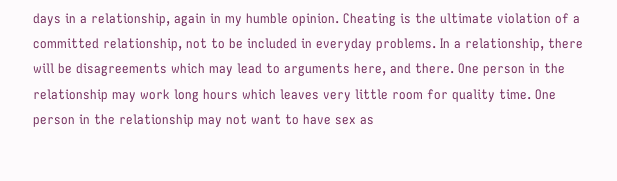days in a relationship, again in my humble opinion. Cheating is the ultimate violation of a committed relationship, not to be included in everyday problems. In a relationship, there will be disagreements which may lead to arguments here, and there. One person in the relationship may work long hours which leaves very little room for quality time. One person in the relationship may not want to have sex as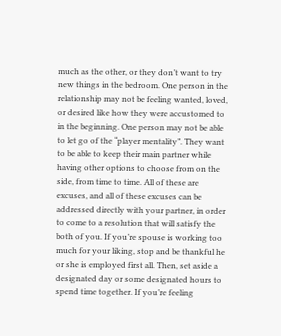much as the other, or they don’t want to try new things in the bedroom. One person in the relationship may not be feeling wanted, loved, or desired like how they were accustomed to in the beginning. One person may not be able to let go of the “player mentality”. They want to be able to keep their main partner while having other options to choose from on the side, from time to time. All of these are excuses, and all of these excuses can be addressed directly with your partner, in order to come to a resolution that will satisfy the both of you. If you’re spouse is working too much for your liking, stop and be thankful he or she is employed first all. Then, set aside a designated day or some designated hours to spend time together. If you’re feeling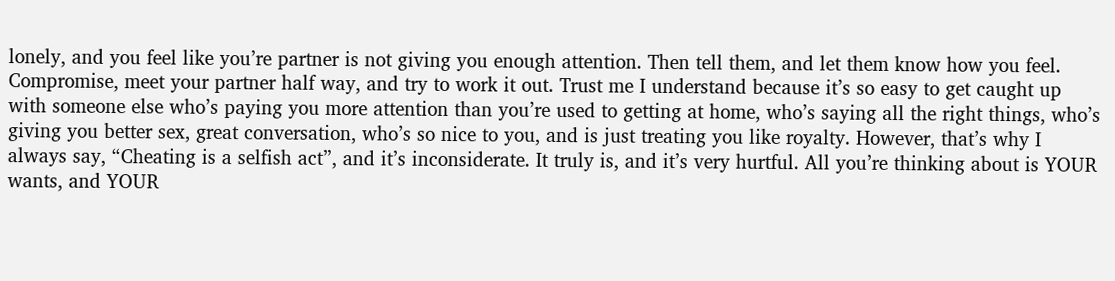lonely, and you feel like you’re partner is not giving you enough attention. Then tell them, and let them know how you feel. Compromise, meet your partner half way, and try to work it out. Trust me I understand because it’s so easy to get caught up with someone else who’s paying you more attention than you’re used to getting at home, who’s saying all the right things, who’s giving you better sex, great conversation, who’s so nice to you, and is just treating you like royalty. However, that’s why I always say, “Cheating is a selfish act”, and it’s inconsiderate. It truly is, and it’s very hurtful. All you’re thinking about is YOUR wants, and YOUR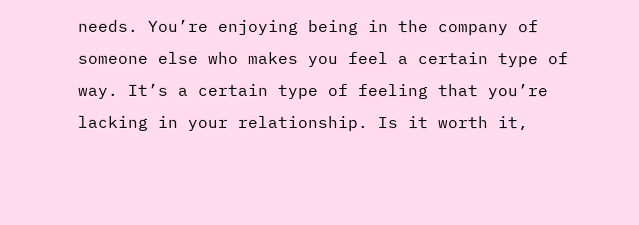needs. You’re enjoying being in the company of someone else who makes you feel a certain type of way. It’s a certain type of feeling that you’re lacking in your relationship. Is it worth it,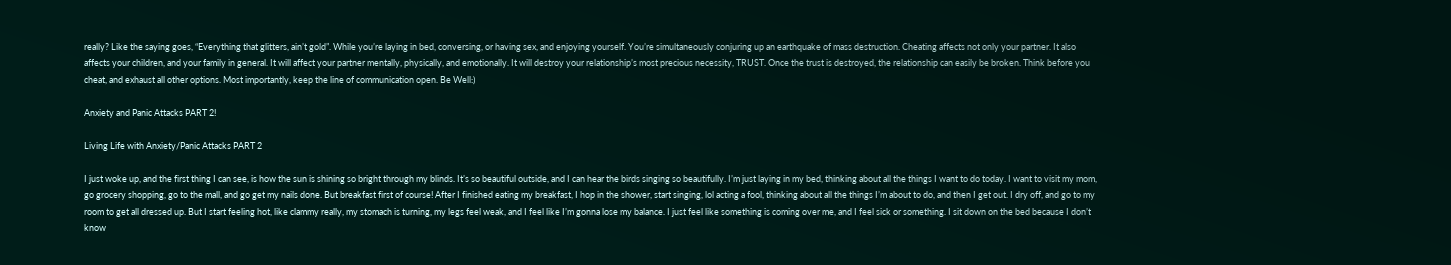really? Like the saying goes, “Everything that glitters, ain’t gold”. While you’re laying in bed, conversing, or having sex, and enjoying yourself. You’re simultaneously conjuring up an earthquake of mass destruction. Cheating affects not only your partner. It also affects your children, and your family in general. It will affect your partner mentally, physically, and emotionally. It will destroy your relationship’s most precious necessity, TRUST. Once the trust is destroyed, the relationship can easily be broken. Think before you cheat, and exhaust all other options. Most importantly, keep the line of communication open. Be Well:)

Anxiety and Panic Attacks PART 2!

Living Life with Anxiety/Panic Attacks PART 2

I just woke up, and the first thing I can see, is how the sun is shining so bright through my blinds. It’s so beautiful outside, and I can hear the birds singing so beautifully. I’m just laying in my bed, thinking about all the things I want to do today. I want to visit my mom, go grocery shopping, go to the mall, and go get my nails done. But breakfast first of course! After I finished eating my breakfast, I hop in the shower, start singing, lol acting a fool, thinking about all the things I’m about to do, and then I get out. I dry off, and go to my room to get all dressed up. But I start feeling hot, like clammy really, my stomach is turning, my legs feel weak, and I feel like I’m gonna lose my balance. I just feel like something is coming over me, and I feel sick or something. I sit down on the bed because I don’t know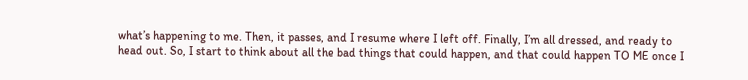what’s happening to me. Then, it passes, and I resume where I left off. Finally, I’m all dressed, and ready to head out. So, I start to think about all the bad things that could happen, and that could happen TO ME once I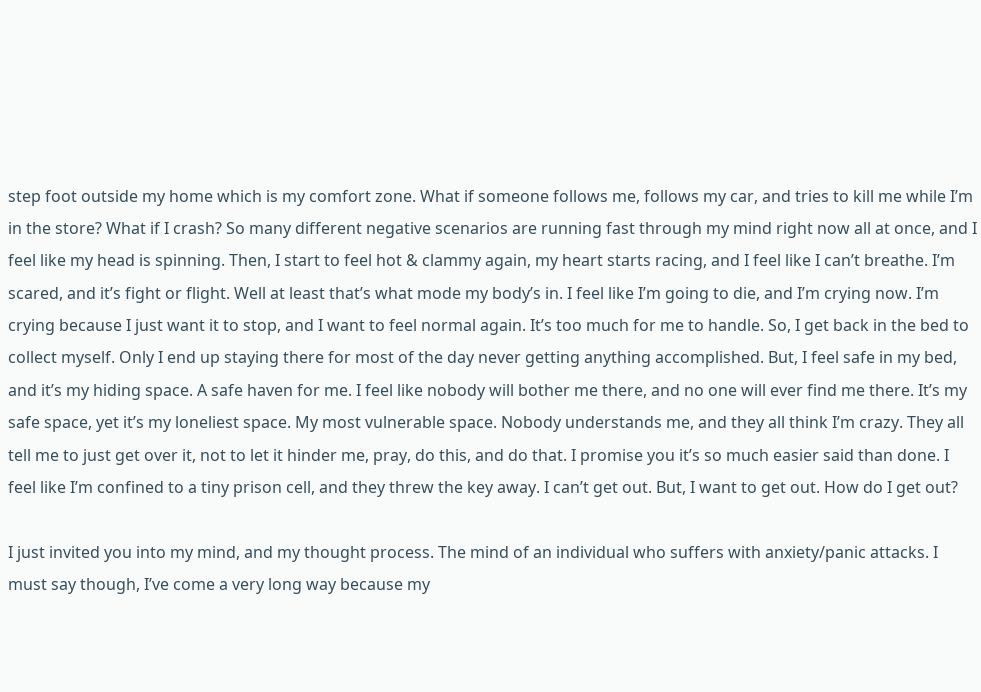step foot outside my home which is my comfort zone. What if someone follows me, follows my car, and tries to kill me while I’m in the store? What if I crash? So many different negative scenarios are running fast through my mind right now all at once, and I feel like my head is spinning. Then, I start to feel hot & clammy again, my heart starts racing, and I feel like I can’t breathe. I’m scared, and it’s fight or flight. Well at least that’s what mode my body’s in. I feel like I’m going to die, and I’m crying now. I’m crying because I just want it to stop, and I want to feel normal again. It’s too much for me to handle. So, I get back in the bed to collect myself. Only I end up staying there for most of the day never getting anything accomplished. But, I feel safe in my bed, and it’s my hiding space. A safe haven for me. I feel like nobody will bother me there, and no one will ever find me there. It’s my safe space, yet it’s my loneliest space. My most vulnerable space. Nobody understands me, and they all think I’m crazy. They all tell me to just get over it, not to let it hinder me, pray, do this, and do that. I promise you it’s so much easier said than done. I feel like I’m confined to a tiny prison cell, and they threw the key away. I can’t get out. But, I want to get out. How do I get out?

I just invited you into my mind, and my thought process. The mind of an individual who suffers with anxiety/panic attacks. I must say though, I’ve come a very long way because my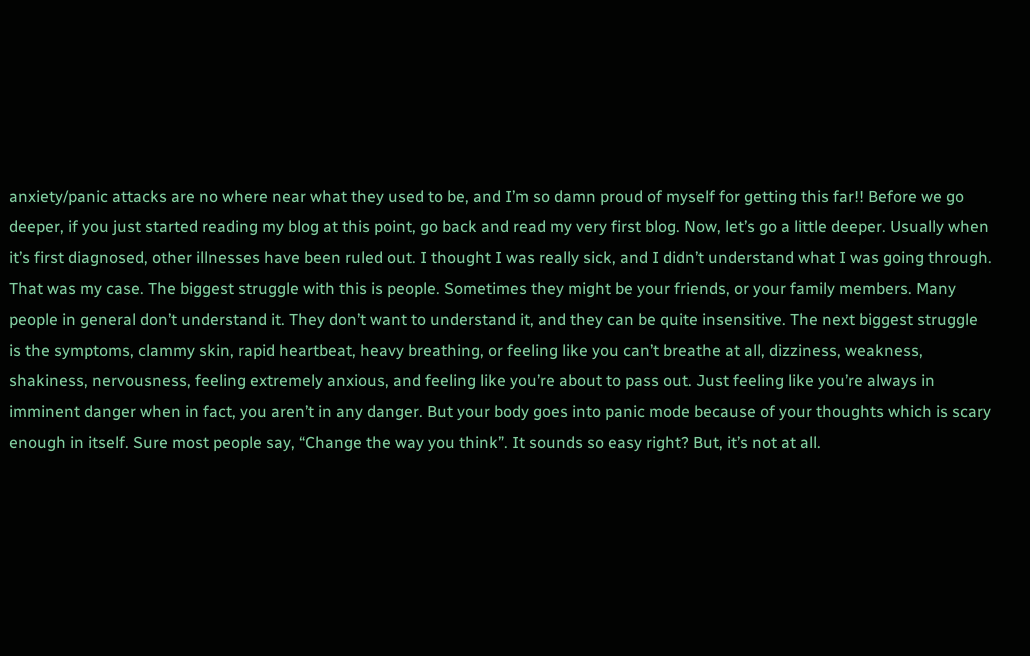anxiety/panic attacks are no where near what they used to be, and I’m so damn proud of myself for getting this far!! Before we go deeper, if you just started reading my blog at this point, go back and read my very first blog. Now, let’s go a little deeper. Usually when it’s first diagnosed, other illnesses have been ruled out. I thought I was really sick, and I didn’t understand what I was going through. That was my case. The biggest struggle with this is people. Sometimes they might be your friends, or your family members. Many people in general don’t understand it. They don’t want to understand it, and they can be quite insensitive. The next biggest struggle is the symptoms, clammy skin, rapid heartbeat, heavy breathing, or feeling like you can’t breathe at all, dizziness, weakness, shakiness, nervousness, feeling extremely anxious, and feeling like you’re about to pass out. Just feeling like you’re always in imminent danger when in fact, you aren’t in any danger. But your body goes into panic mode because of your thoughts which is scary enough in itself. Sure most people say, “Change the way you think”. It sounds so easy right? But, it’s not at all.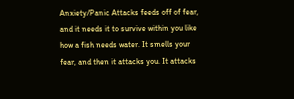Anxiety/Panic Attacks feeds off of fear, and it needs it to survive within you like how a fish needs water. It smells your fear, and then it attacks you. It attacks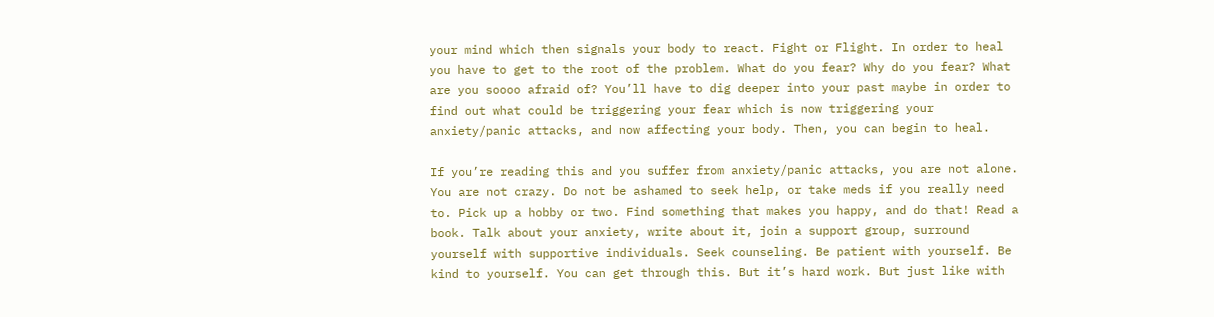your mind which then signals your body to react. Fight or Flight. In order to heal you have to get to the root of the problem. What do you fear? Why do you fear? What are you soooo afraid of? You’ll have to dig deeper into your past maybe in order to find out what could be triggering your fear which is now triggering your anxiety/panic attacks, and now affecting your body. Then, you can begin to heal.

If you’re reading this and you suffer from anxiety/panic attacks, you are not alone. You are not crazy. Do not be ashamed to seek help, or take meds if you really need to. Pick up a hobby or two. Find something that makes you happy, and do that! Read a book. Talk about your anxiety, write about it, join a support group, surround yourself with supportive individuals. Seek counseling. Be patient with yourself. Be kind to yourself. You can get through this. But it’s hard work. But just like with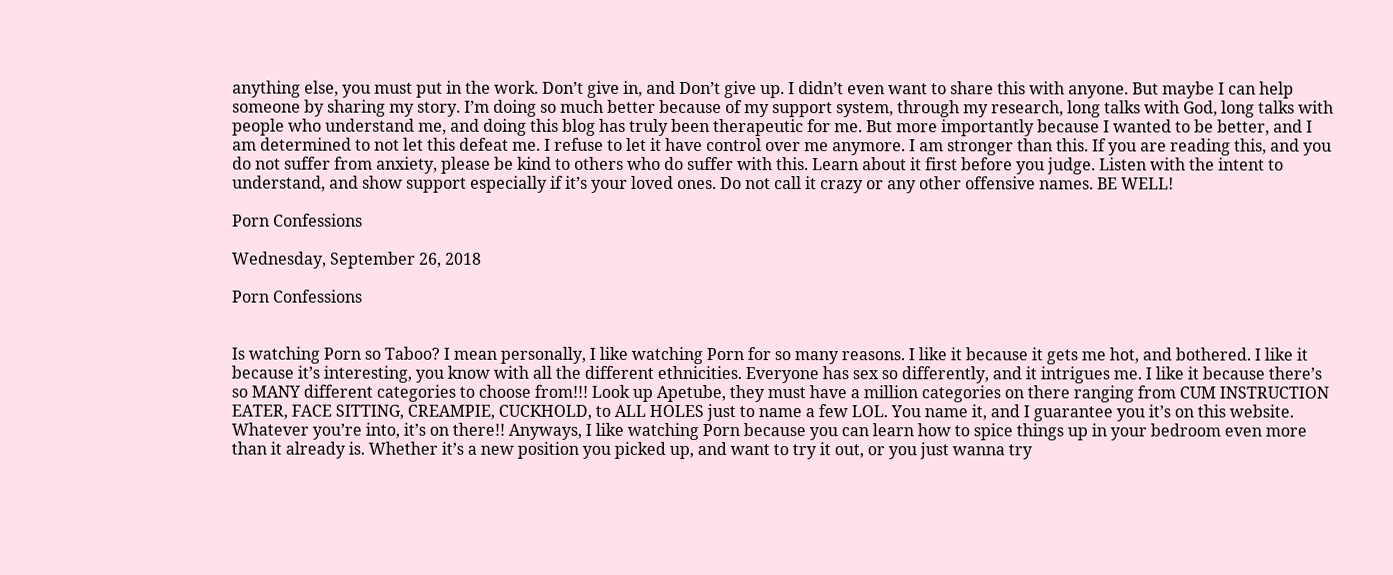anything else, you must put in the work. Don’t give in, and Don’t give up. I didn’t even want to share this with anyone. But maybe I can help someone by sharing my story. I’m doing so much better because of my support system, through my research, long talks with God, long talks with people who understand me, and doing this blog has truly been therapeutic for me. But more importantly because I wanted to be better, and I am determined to not let this defeat me. I refuse to let it have control over me anymore. I am stronger than this. If you are reading this, and you do not suffer from anxiety, please be kind to others who do suffer with this. Learn about it first before you judge. Listen with the intent to understand, and show support especially if it’s your loved ones. Do not call it crazy or any other offensive names. BE WELL!

Porn Confessions

Wednesday, September 26, 2018

Porn Confessions


Is watching Porn so Taboo? I mean personally, I like watching Porn for so many reasons. I like it because it gets me hot, and bothered. I like it because it’s interesting, you know with all the different ethnicities. Everyone has sex so differently, and it intrigues me. I like it because there’s so MANY different categories to choose from!!! Look up Apetube, they must have a million categories on there ranging from CUM INSTRUCTION EATER, FACE SITTING, CREAMPIE, CUCKHOLD, to ALL HOLES just to name a few LOL. You name it, and I guarantee you it’s on this website. Whatever you’re into, it’s on there!! Anyways, I like watching Porn because you can learn how to spice things up in your bedroom even more than it already is. Whether it’s a new position you picked up, and want to try it out, or you just wanna try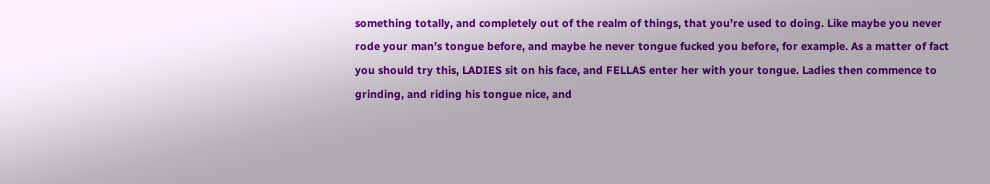something totally, and completely out of the realm of things, that you’re used to doing. Like maybe you never rode your man’s tongue before, and maybe he never tongue fucked you before, for example. As a matter of fact you should try this, LADIES sit on his face, and FELLAS enter her with your tongue. Ladies then commence to grinding, and riding his tongue nice, and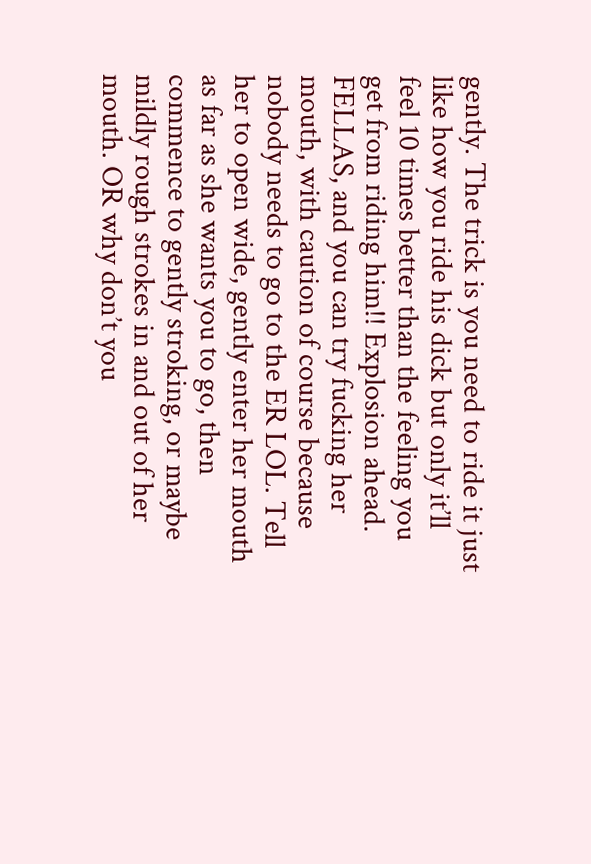gently. The trick is you need to ride it just like how you ride his dick but only it’ll feel 10 times better than the feeling you get from riding him!! Explosion ahead. FELLAS, and you can try fucking her mouth, with caution of course because nobody needs to go to the ER LOL. Tell her to open wide, gently enter her mouth as far as she wants you to go, then commence to gently stroking, or maybe mildly rough strokes in and out of her mouth. OR why don’t you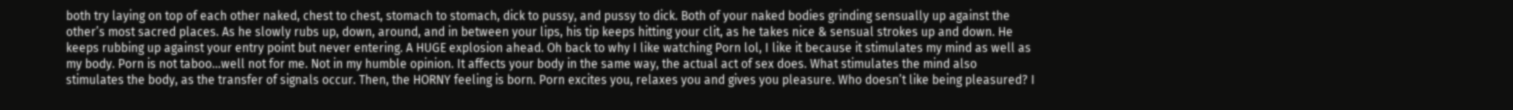both try laying on top of each other naked, chest to chest, stomach to stomach, dick to pussy, and pussy to dick. Both of your naked bodies grinding sensually up against the other’s most sacred places. As he slowly rubs up, down, around, and in between your lips, his tip keeps hitting your clit, as he takes nice & sensual strokes up and down. He keeps rubbing up against your entry point but never entering. A HUGE explosion ahead. Oh back to why I like watching Porn lol, I like it because it stimulates my mind as well as my body. Porn is not taboo…well not for me. Not in my humble opinion. It affects your body in the same way, the actual act of sex does. What stimulates the mind also stimulates the body, as the transfer of signals occur. Then, the HORNY feeling is born. Porn excites you, relaxes you and gives you pleasure. Who doesn’t like being pleasured? I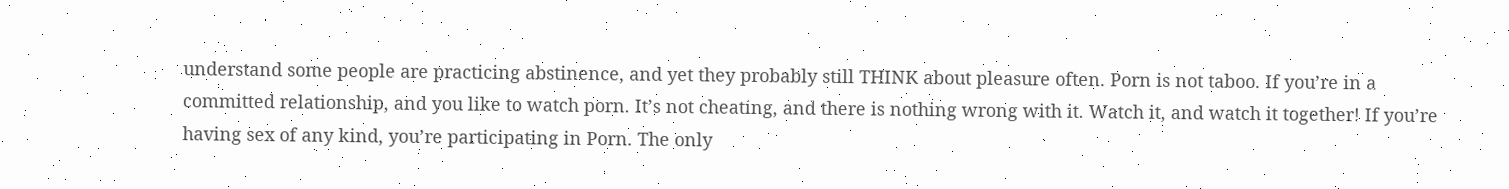understand some people are practicing abstinence, and yet they probably still THINK about pleasure often. Porn is not taboo. If you’re in a committed relationship, and you like to watch porn. It’s not cheating, and there is nothing wrong with it. Watch it, and watch it together! If you’re having sex of any kind, you’re participating in Porn. The only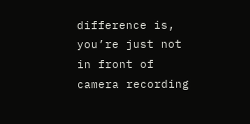difference is, you’re just not in front of camera recording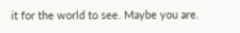it for the world to see. Maybe you are.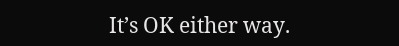It’s OK either way.